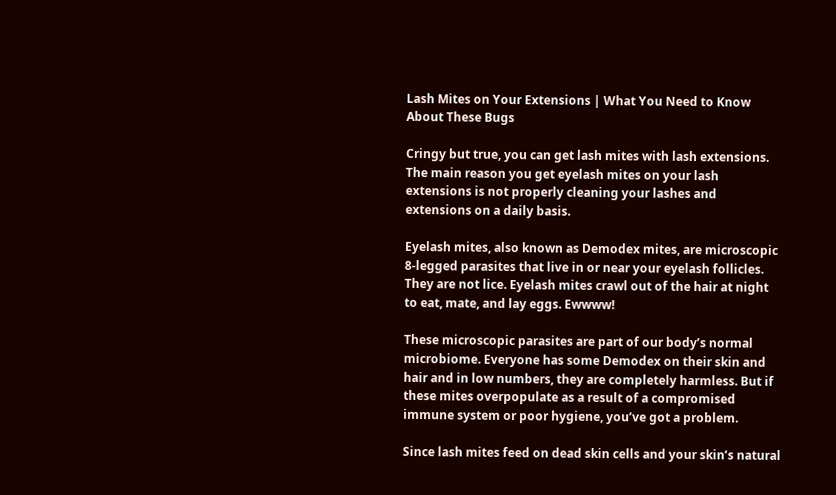Lash Mites on Your Extensions | What You Need to Know About These Bugs

Cringy but true, you can get lash mites with lash extensions. The main reason you get eyelash mites on your lash extensions is not properly cleaning your lashes and extensions on a daily basis.

Eyelash mites, also known as Demodex mites, are microscopic 8-legged parasites that live in or near your eyelash follicles. They are not lice. Eyelash mites crawl out of the hair at night to eat, mate, and lay eggs. Ewwww!

These microscopic parasites are part of our body’s normal microbiome. Everyone has some Demodex on their skin and hair and in low numbers, they are completely harmless. But if these mites overpopulate as a result of a compromised immune system or poor hygiene, you’ve got a problem.

Since lash mites feed on dead skin cells and your skin’s natural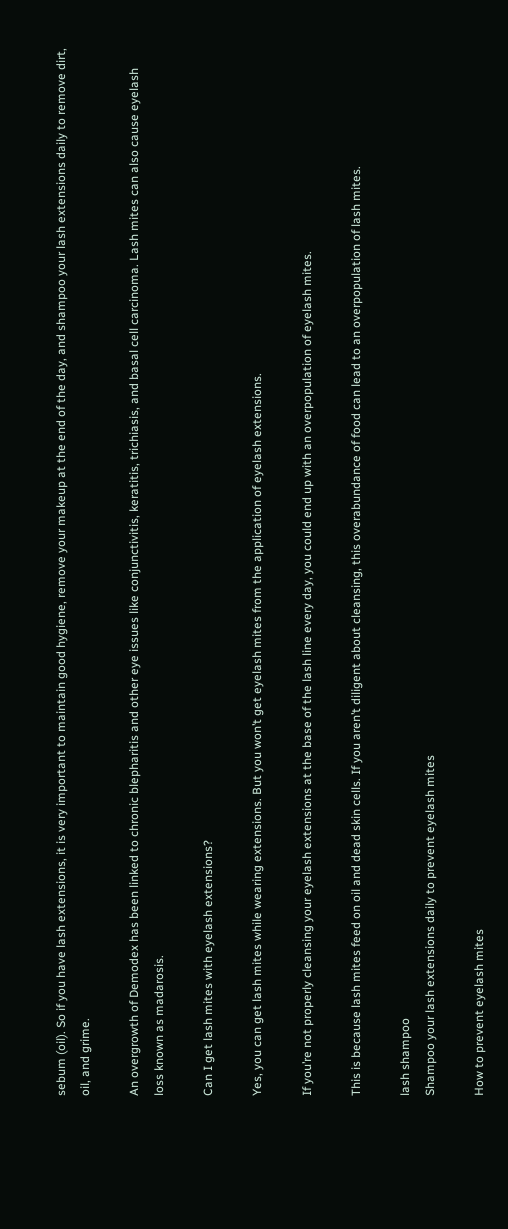sebum (oil). So if you have lash extensions, it is very important to maintain good hygiene, remove your makeup at the end of the day, and shampoo your lash extensions daily to remove dirt, oil, and grime.

An overgrowth of Demodex has been linked to chronic blepharitis and other eye issues like conjunctivitis, keratitis, trichiasis, and basal cell carcinoma. Lash mites can also cause eyelash loss known as madarosis.

Can I get lash mites with eyelash extensions?

Yes, you can get lash mites while wearing extensions. But you won’t get eyelash mites from the application of eyelash extensions.

If you’re not properly cleansing your eyelash extensions at the base of the lash line every day, you could end up with an overpopulation of eyelash mites.

This is because lash mites feed on oil and dead skin cells. If you aren’t diligent about cleansing, this overabundance of food can lead to an overpopulation of lash mites.

lash shampoo
Shampoo your lash extensions daily to prevent eyelash mites

How to prevent eyelash mites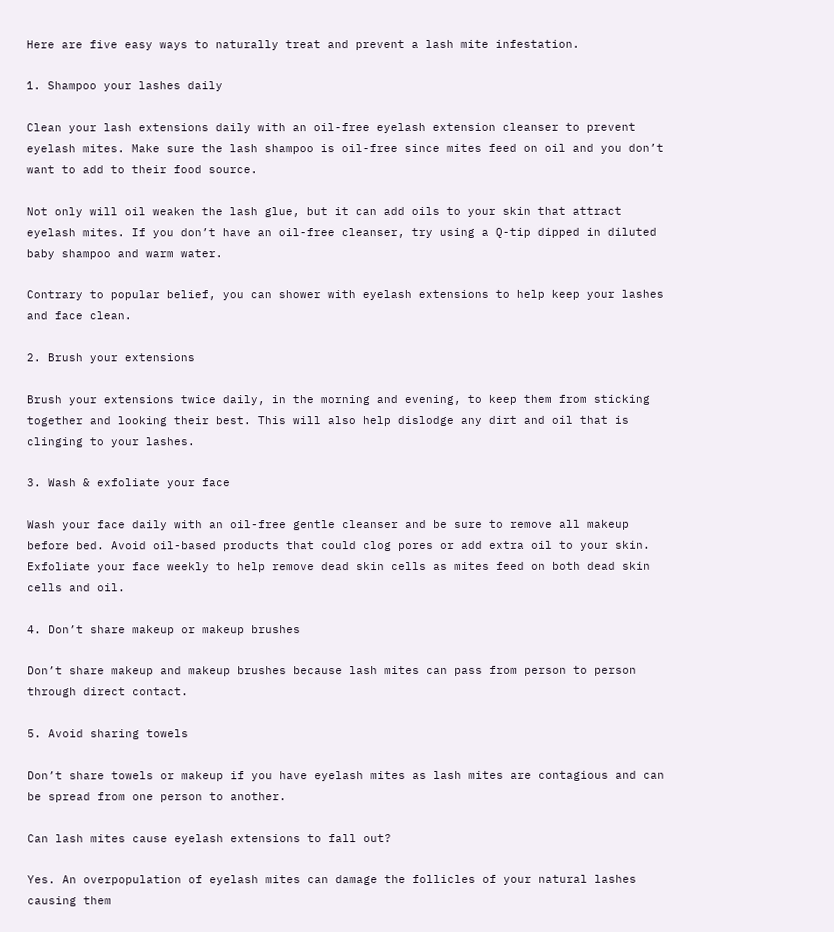Here are five easy ways to naturally treat and prevent a lash mite infestation.

1. Shampoo your lashes daily

Clean your lash extensions daily with an oil-free eyelash extension cleanser to prevent eyelash mites. Make sure the lash shampoo is oil-free since mites feed on oil and you don’t want to add to their food source.

Not only will oil weaken the lash glue, but it can add oils to your skin that attract eyelash mites. If you don’t have an oil-free cleanser, try using a Q-tip dipped in diluted baby shampoo and warm water.

Contrary to popular belief, you can shower with eyelash extensions to help keep your lashes and face clean.

2. Brush your extensions

Brush your extensions twice daily, in the morning and evening, to keep them from sticking together and looking their best. This will also help dislodge any dirt and oil that is clinging to your lashes.

3. Wash & exfoliate your face

Wash your face daily with an oil-free gentle cleanser and be sure to remove all makeup before bed. Avoid oil-based products that could clog pores or add extra oil to your skin. Exfoliate your face weekly to help remove dead skin cells as mites feed on both dead skin cells and oil.

4. Don’t share makeup or makeup brushes

Don’t share makeup and makeup brushes because lash mites can pass from person to person through direct contact.

5. Avoid sharing towels

Don’t share towels or makeup if you have eyelash mites as lash mites are contagious and can be spread from one person to another.

Can lash mites cause eyelash extensions to fall out?

Yes. An overpopulation of eyelash mites can damage the follicles of your natural lashes causing them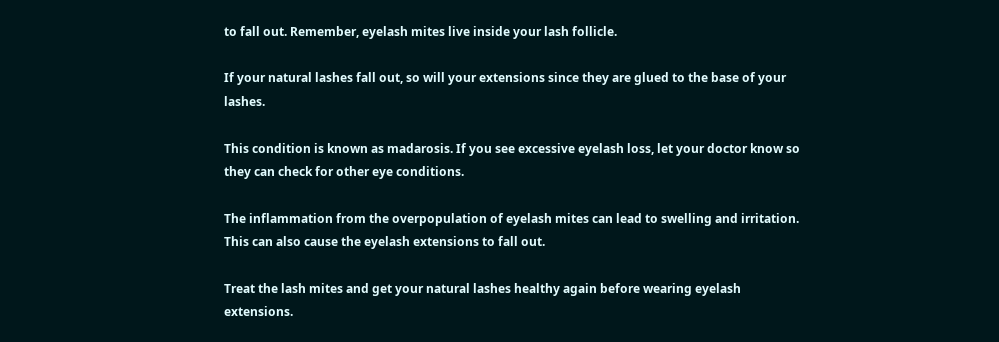to fall out. Remember, eyelash mites live inside your lash follicle.

If your natural lashes fall out, so will your extensions since they are glued to the base of your lashes.

This condition is known as madarosis. If you see excessive eyelash loss, let your doctor know so they can check for other eye conditions.

The inflammation from the overpopulation of eyelash mites can lead to swelling and irritation. This can also cause the eyelash extensions to fall out.

Treat the lash mites and get your natural lashes healthy again before wearing eyelash extensions.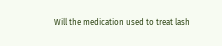Will the medication used to treat lash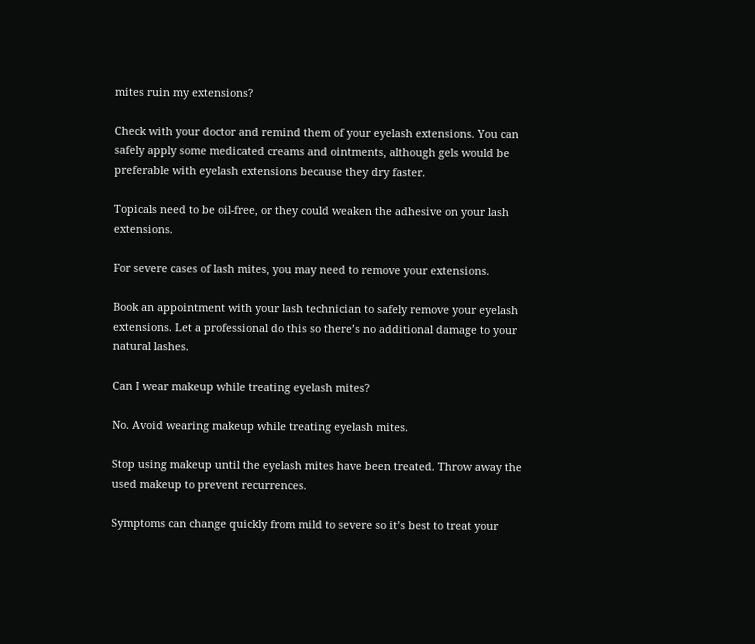mites ruin my extensions?

Check with your doctor and remind them of your eyelash extensions. You can safely apply some medicated creams and ointments, although gels would be preferable with eyelash extensions because they dry faster.

Topicals need to be oil-free, or they could weaken the adhesive on your lash extensions.

For severe cases of lash mites, you may need to remove your extensions.

Book an appointment with your lash technician to safely remove your eyelash extensions. Let a professional do this so there’s no additional damage to your natural lashes.

Can I wear makeup while treating eyelash mites?

No. Avoid wearing makeup while treating eyelash mites.

Stop using makeup until the eyelash mites have been treated. Throw away the used makeup to prevent recurrences.

Symptoms can change quickly from mild to severe so it’s best to treat your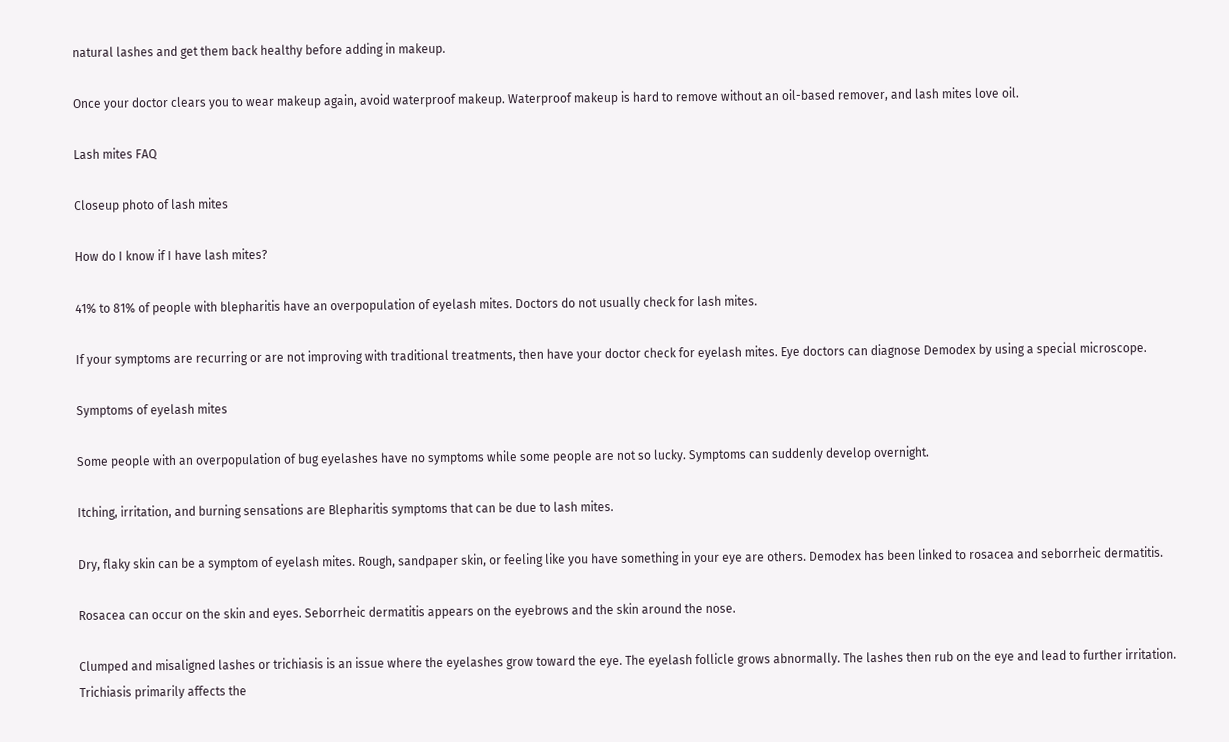natural lashes and get them back healthy before adding in makeup.

Once your doctor clears you to wear makeup again, avoid waterproof makeup. Waterproof makeup is hard to remove without an oil-based remover, and lash mites love oil.

Lash mites FAQ

Closeup photo of lash mites

How do I know if I have lash mites?

41% to 81% of people with blepharitis have an overpopulation of eyelash mites. Doctors do not usually check for lash mites.

If your symptoms are recurring or are not improving with traditional treatments, then have your doctor check for eyelash mites. Eye doctors can diagnose Demodex by using a special microscope.

Symptoms of eyelash mites

Some people with an overpopulation of bug eyelashes have no symptoms while some people are not so lucky. Symptoms can suddenly develop overnight.

Itching, irritation, and burning sensations are Blepharitis symptoms that can be due to lash mites.

Dry, flaky skin can be a symptom of eyelash mites. Rough, sandpaper skin, or feeling like you have something in your eye are others. Demodex has been linked to rosacea and seborrheic dermatitis.

Rosacea can occur on the skin and eyes. Seborrheic dermatitis appears on the eyebrows and the skin around the nose.

Clumped and misaligned lashes or trichiasis is an issue where the eyelashes grow toward the eye. The eyelash follicle grows abnormally. The lashes then rub on the eye and lead to further irritation. Trichiasis primarily affects the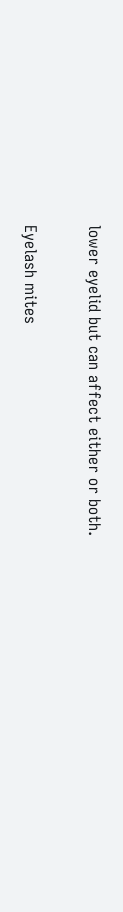lower eyelid but can affect either or both.

Eyelash mites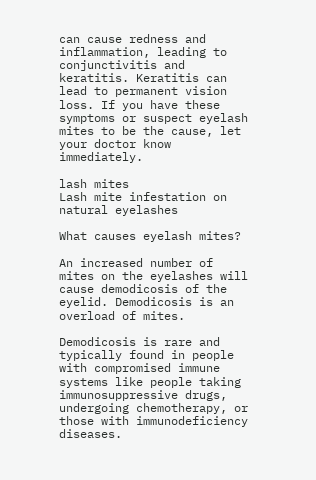can cause redness and inflammation, leading to conjunctivitis and keratitis. Keratitis can lead to permanent vision loss. If you have these symptoms or suspect eyelash mites to be the cause, let your doctor know immediately.

lash mites
Lash mite infestation on natural eyelashes

What causes eyelash mites?

An increased number of mites on the eyelashes will cause demodicosis of the eyelid. Demodicosis is an overload of mites.

Demodicosis is rare and typically found in people with compromised immune systems like people taking immunosuppressive drugs, undergoing chemotherapy, or those with immunodeficiency diseases.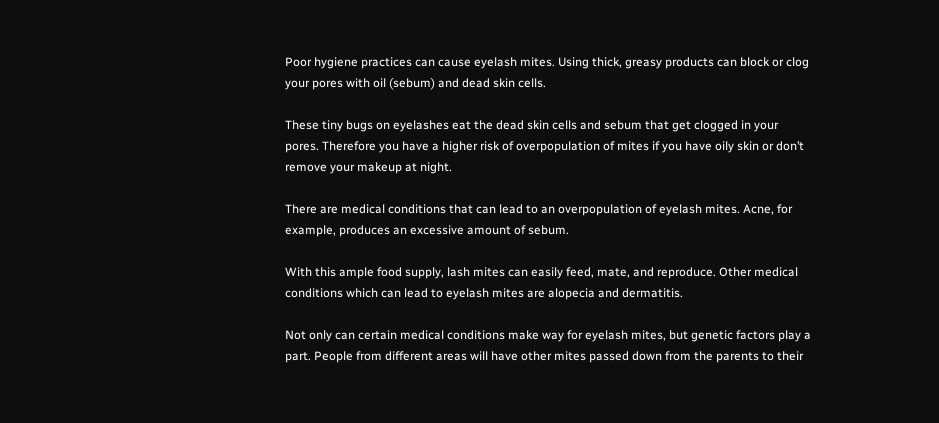Poor hygiene practices can cause eyelash mites. Using thick, greasy products can block or clog your pores with oil (sebum) and dead skin cells.

These tiny bugs on eyelashes eat the dead skin cells and sebum that get clogged in your pores. Therefore you have a higher risk of overpopulation of mites if you have oily skin or don’t remove your makeup at night.

There are medical conditions that can lead to an overpopulation of eyelash mites. Acne, for example, produces an excessive amount of sebum.

With this ample food supply, lash mites can easily feed, mate, and reproduce. Other medical conditions which can lead to eyelash mites are alopecia and dermatitis.

Not only can certain medical conditions make way for eyelash mites, but genetic factors play a part. People from different areas will have other mites passed down from the parents to their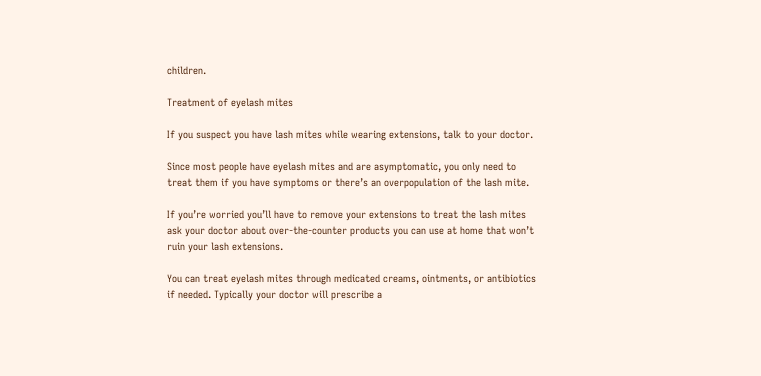children.

Treatment of eyelash mites

If you suspect you have lash mites while wearing extensions, talk to your doctor.

Since most people have eyelash mites and are asymptomatic, you only need to treat them if you have symptoms or there’s an overpopulation of the lash mite.

If you’re worried you’ll have to remove your extensions to treat the lash mites ask your doctor about over-the-counter products you can use at home that won’t ruin your lash extensions.

You can treat eyelash mites through medicated creams, ointments, or antibiotics if needed. Typically your doctor will prescribe a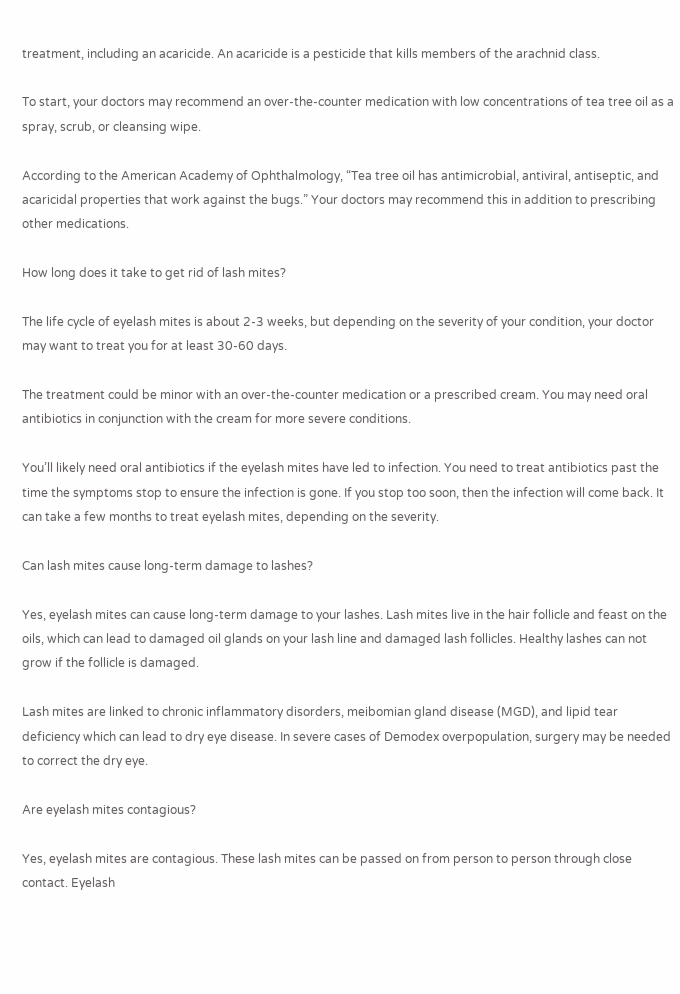treatment, including an acaricide. An acaricide is a pesticide that kills members of the arachnid class.

To start, your doctors may recommend an over-the-counter medication with low concentrations of tea tree oil as a spray, scrub, or cleansing wipe.

According to the American Academy of Ophthalmology, “Tea tree oil has antimicrobial, antiviral, antiseptic, and acaricidal properties that work against the bugs.” Your doctors may recommend this in addition to prescribing other medications.

How long does it take to get rid of lash mites?

The life cycle of eyelash mites is about 2-3 weeks, but depending on the severity of your condition, your doctor may want to treat you for at least 30-60 days.

The treatment could be minor with an over-the-counter medication or a prescribed cream. You may need oral antibiotics in conjunction with the cream for more severe conditions.

You’ll likely need oral antibiotics if the eyelash mites have led to infection. You need to treat antibiotics past the time the symptoms stop to ensure the infection is gone. If you stop too soon, then the infection will come back. It can take a few months to treat eyelash mites, depending on the severity.

Can lash mites cause long-term damage to lashes?

Yes, eyelash mites can cause long-term damage to your lashes. Lash mites live in the hair follicle and feast on the oils, which can lead to damaged oil glands on your lash line and damaged lash follicles. Healthy lashes can not grow if the follicle is damaged.

Lash mites are linked to chronic inflammatory disorders, meibomian gland disease (MGD), and lipid tear deficiency which can lead to dry eye disease. In severe cases of Demodex overpopulation, surgery may be needed to correct the dry eye.

Are eyelash mites contagious?

Yes, eyelash mites are contagious. These lash mites can be passed on from person to person through close contact. Eyelash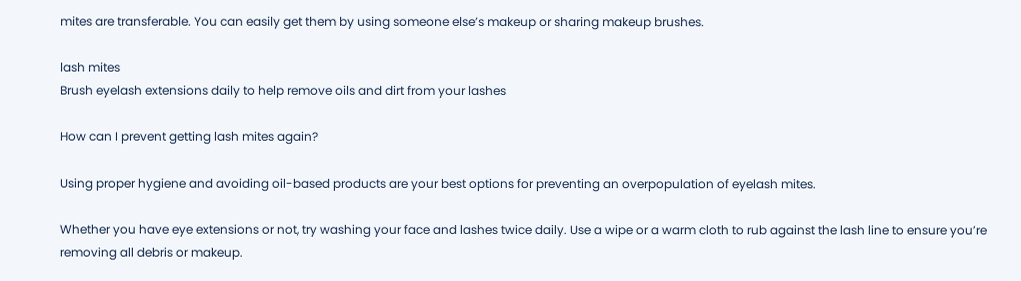mites are transferable. You can easily get them by using someone else’s makeup or sharing makeup brushes.

lash mites
Brush eyelash extensions daily to help remove oils and dirt from your lashes

How can I prevent getting lash mites again?

Using proper hygiene and avoiding oil-based products are your best options for preventing an overpopulation of eyelash mites.

Whether you have eye extensions or not, try washing your face and lashes twice daily. Use a wipe or a warm cloth to rub against the lash line to ensure you’re removing all debris or makeup.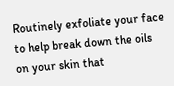Routinely exfoliate your face to help break down the oils on your skin that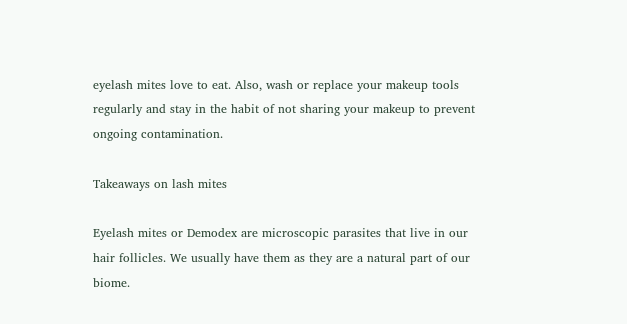eyelash mites love to eat. Also, wash or replace your makeup tools regularly and stay in the habit of not sharing your makeup to prevent ongoing contamination.

Takeaways on lash mites

Eyelash mites or Demodex are microscopic parasites that live in our hair follicles. We usually have them as they are a natural part of our biome.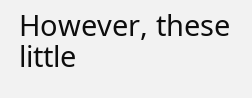However, these little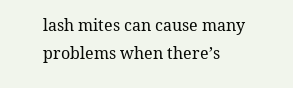lash mites can cause many problems when there’s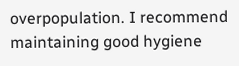overpopulation. I recommend maintaining good hygiene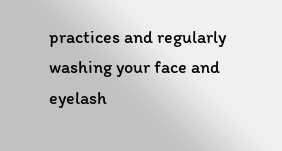practices and regularly washing your face and eyelash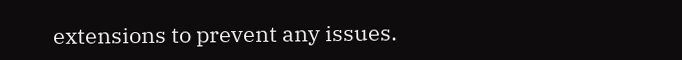extensions to prevent any issues.